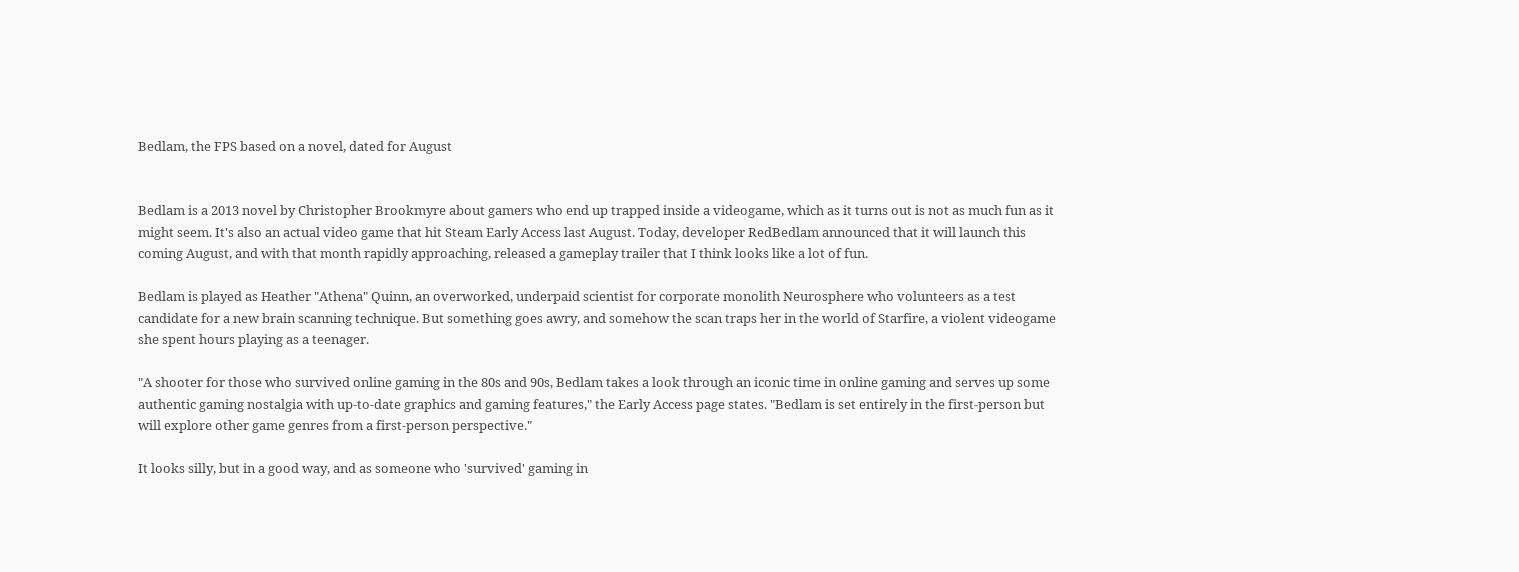Bedlam, the FPS based on a novel, dated for August


Bedlam is a 2013 novel by Christopher Brookmyre about gamers who end up trapped inside a videogame, which as it turns out is not as much fun as it might seem. It's also an actual video game that hit Steam Early Access last August. Today, developer RedBedlam announced that it will launch this coming August, and with that month rapidly approaching, released a gameplay trailer that I think looks like a lot of fun.

Bedlam is played as Heather "Athena" Quinn, an overworked, underpaid scientist for corporate monolith Neurosphere who volunteers as a test candidate for a new brain scanning technique. But something goes awry, and somehow the scan traps her in the world of Starfire, a violent videogame she spent hours playing as a teenager.

"A shooter for those who survived online gaming in the 80s and 90s, Bedlam takes a look through an iconic time in online gaming and serves up some authentic gaming nostalgia with up-to-date graphics and gaming features," the Early Access page states. "Bedlam is set entirely in the first-person but will explore other game genres from a first-person perspective."

It looks silly, but in a good way, and as someone who 'survived' gaming in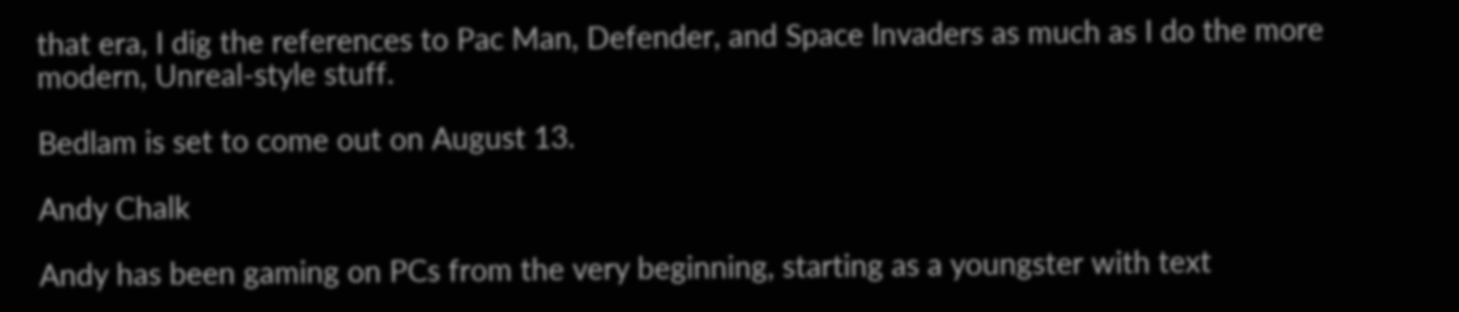that era, I dig the references to Pac Man, Defender, and Space Invaders as much as I do the more modern, Unreal-style stuff.

Bedlam is set to come out on August 13.

Andy Chalk

Andy has been gaming on PCs from the very beginning, starting as a youngster with text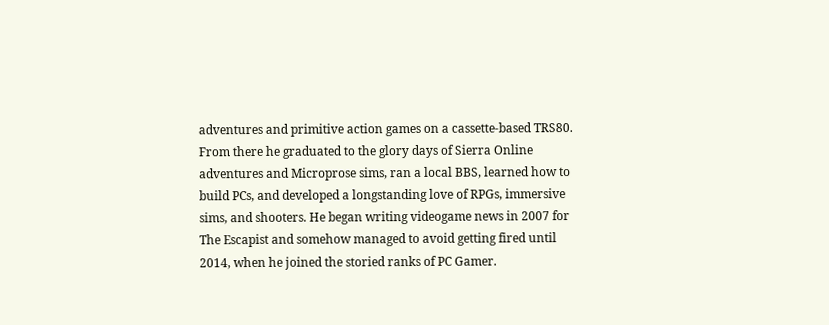adventures and primitive action games on a cassette-based TRS80. From there he graduated to the glory days of Sierra Online adventures and Microprose sims, ran a local BBS, learned how to build PCs, and developed a longstanding love of RPGs, immersive sims, and shooters. He began writing videogame news in 2007 for The Escapist and somehow managed to avoid getting fired until 2014, when he joined the storied ranks of PC Gamer.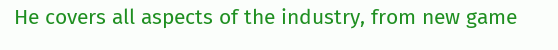He covers all aspects of the industry, from new game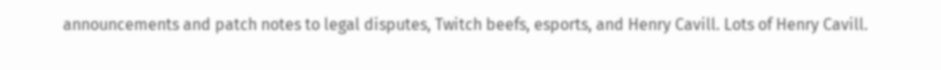announcements and patch notes to legal disputes, Twitch beefs, esports, and Henry Cavill. Lots of Henry Cavill.